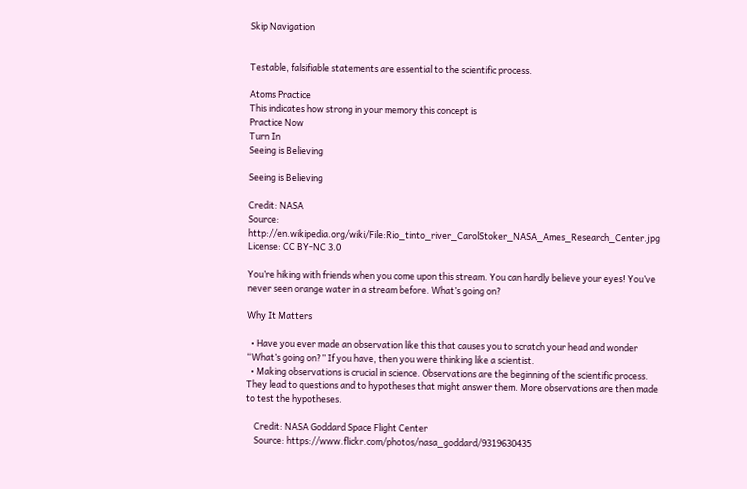Skip Navigation


Testable, falsifiable statements are essential to the scientific process.

Atoms Practice
This indicates how strong in your memory this concept is
Practice Now
Turn In
Seeing is Believing

Seeing is Believing

Credit: NASA
Source: http://en.wikipedia.org/wiki/File:Rio_tinto_river_CarolStoker_NASA_Ames_Research_Center.jpg
License: CC BY-NC 3.0

You’re hiking with friends when you come upon this stream. You can hardly believe your eyes! You’ve never seen orange water in a stream before. What’s going on?

Why It Matters

  • Have you ever made an observation like this that causes you to scratch your head and wonder “What’s going on?” If you have, then you were thinking like a scientist.
  • Making observations is crucial in science. Observations are the beginning of the scientific process. They lead to questions and to hypotheses that might answer them. More observations are then made to test the hypotheses.

    Credit: NASA Goddard Space Flight Center
    Source: https://www.flickr.com/photos/nasa_goddard/9319630435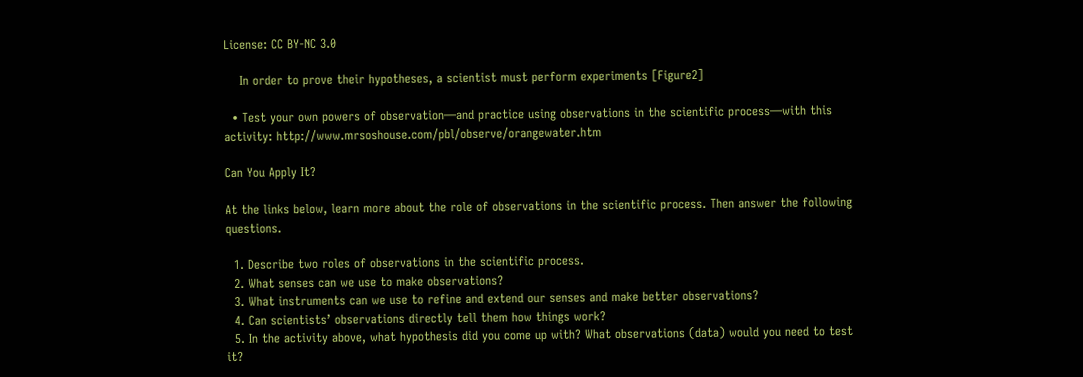License: CC BY-NC 3.0

    In order to prove their hypotheses, a scientist must perform experiments [Figure2]

  • Test your own powers of observation—and practice using observations in the scientific process—with this activity: http://www.mrsoshouse.com/pbl/observe/orangewater.htm

Can You Apply It?

At the links below, learn more about the role of observations in the scientific process. Then answer the following questions.

  1. Describe two roles of observations in the scientific process.
  2. What senses can we use to make observations?
  3. What instruments can we use to refine and extend our senses and make better observations?
  4. Can scientists’ observations directly tell them how things work?
  5. In the activity above, what hypothesis did you come up with? What observations (data) would you need to test it?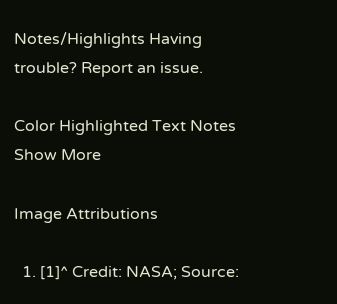Notes/Highlights Having trouble? Report an issue.

Color Highlighted Text Notes
Show More

Image Attributions

  1. [1]^ Credit: NASA; Source: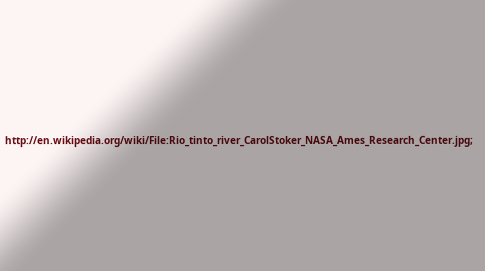http://en.wikipedia.org/wiki/File:Rio_tinto_river_CarolStoker_NASA_Ames_Research_Center.jpg;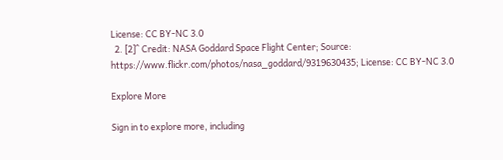License: CC BY-NC 3.0
  2. [2]^ Credit: NASA Goddard Space Flight Center; Source: https://www.flickr.com/photos/nasa_goddard/9319630435; License: CC BY-NC 3.0

Explore More

Sign in to explore more, including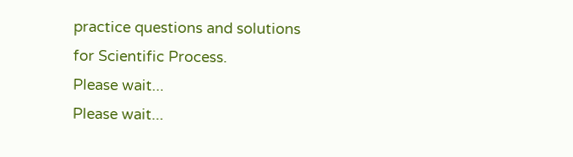practice questions and solutions for Scientific Process.
Please wait...
Please wait...